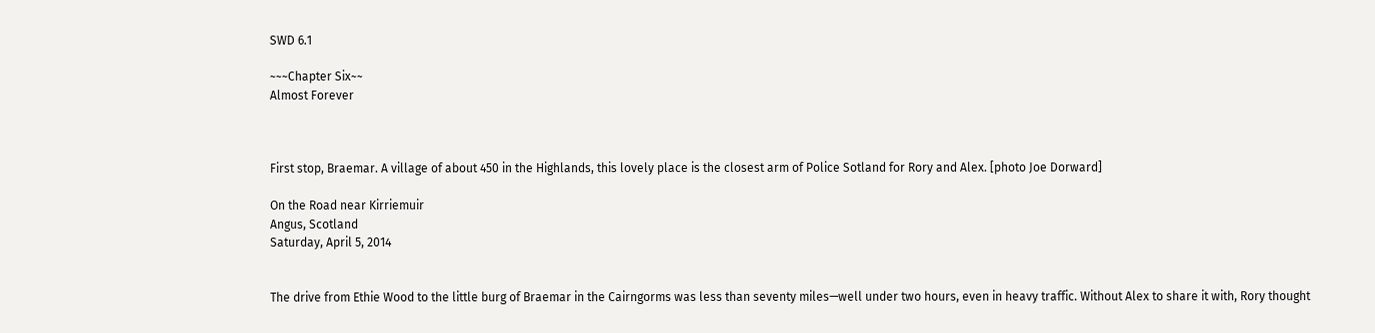SWD 6.1

~~~Chapter Six~~
Almost Forever



First stop, Braemar. A village of about 450 in the Highlands, this lovely place is the closest arm of Police Sotland for Rory and Alex. [photo Joe Dorward]

On the Road near Kirriemuir
Angus, Scotland
Saturday, April 5, 2014


The drive from Ethie Wood to the little burg of Braemar in the Cairngorms was less than seventy miles—well under two hours, even in heavy traffic. Without Alex to share it with, Rory thought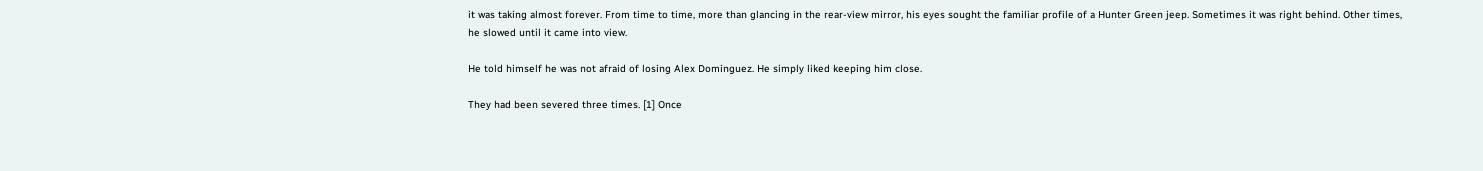it was taking almost forever. From time to time, more than glancing in the rear-view mirror, his eyes sought the familiar profile of a Hunter Green jeep. Sometimes it was right behind. Other times, he slowed until it came into view.

He told himself he was not afraid of losing Alex Dominguez. He simply liked keeping him close.

They had been severed three times. [1] Once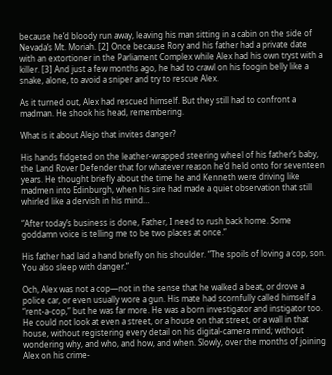because he’d bloody run away, leaving his man sitting in a cabin on the side of Nevada’s Mt. Moriah. [2] Once because Rory and his father had a private date with an extortioner in the Parliament Complex while Alex had his own tryst with a killer. [3] And just a few months ago, he had to crawl on his foogin belly like a snake, alone, to avoid a sniper and try to rescue Alex.

As it turned out, Alex had rescued himself. But they still had to confront a madman. He shook his head, remembering.

What is it about Alejo that invites danger?

His hands fidgeted on the leather-wrapped steering wheel of his father’s baby, the Land Rover Defender that for whatever reason he’d held onto for seventeen years. He thought briefly about the time he and Kenneth were driving like madmen into Edinburgh, when his sire had made a quiet observation that still whirled like a dervish in his mind…

“After today’s business is done, Father, I need to rush back home. Some goddamn voice is telling me to be two places at once.”

His father had laid a hand briefly on his shoulder. “The spoils of loving a cop, son. You also sleep with danger.”

Och, Alex was not a cop—not in the sense that he walked a beat, or drove a police car, or even usually wore a gun. His mate had scornfully called himself a “rent-a-cop,” but he was far more. He was a born investigator and instigator too. He could not look at even a street, or a house on that street, or a wall in that house, without registering every detail on his digital-camera mind; without wondering why, and who, and how, and when. Slowly, over the months of joining Alex on his crime-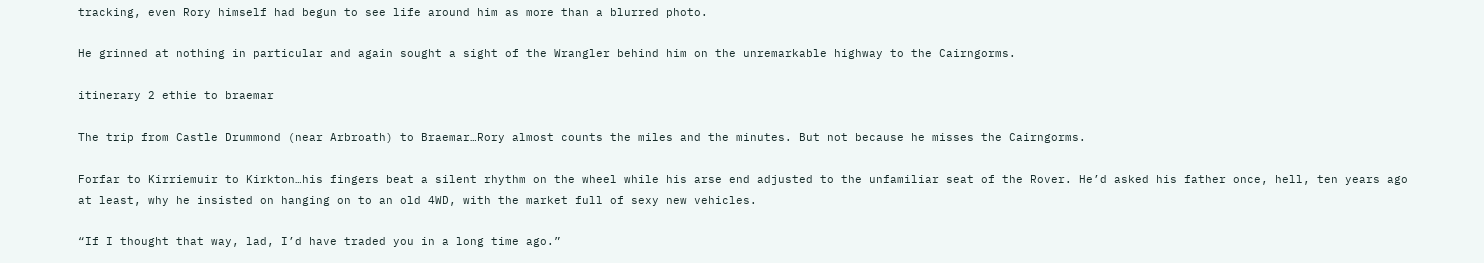tracking, even Rory himself had begun to see life around him as more than a blurred photo.

He grinned at nothing in particular and again sought a sight of the Wrangler behind him on the unremarkable highway to the Cairngorms.

itinerary 2 ethie to braemar

The trip from Castle Drummond (near Arbroath) to Braemar…Rory almost counts the miles and the minutes. But not because he misses the Cairngorms.

Forfar to Kirriemuir to Kirkton…his fingers beat a silent rhythm on the wheel while his arse end adjusted to the unfamiliar seat of the Rover. He’d asked his father once, hell, ten years ago at least, why he insisted on hanging on to an old 4WD, with the market full of sexy new vehicles.

“If I thought that way, lad, I’d have traded you in a long time ago.”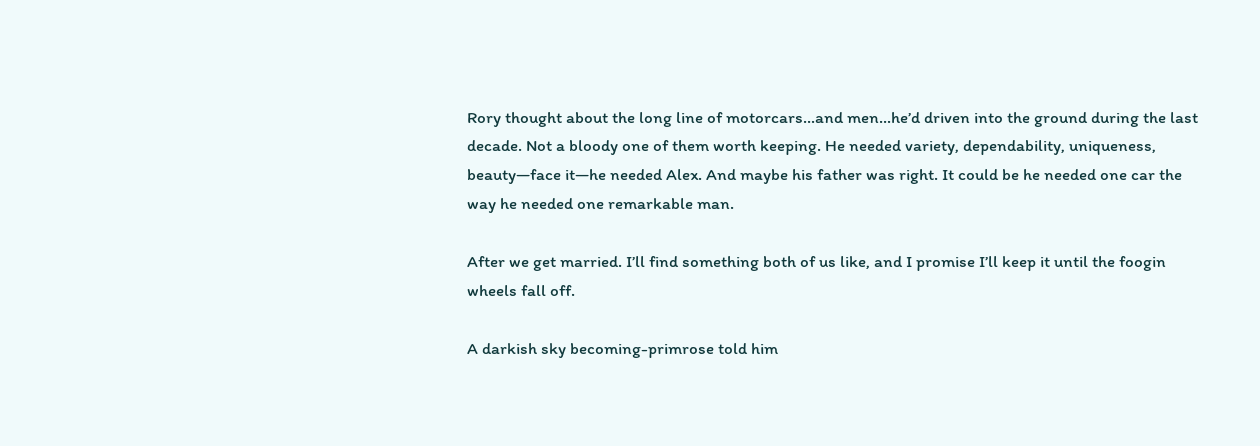Rory thought about the long line of motorcars…and men…he’d driven into the ground during the last decade. Not a bloody one of them worth keeping. He needed variety, dependability, uniqueness, beauty—face it—he needed Alex. And maybe his father was right. It could be he needed one car the way he needed one remarkable man.

After we get married. I’ll find something both of us like, and I promise I’ll keep it until the foogin wheels fall off.

A darkish sky becoming-primrose told him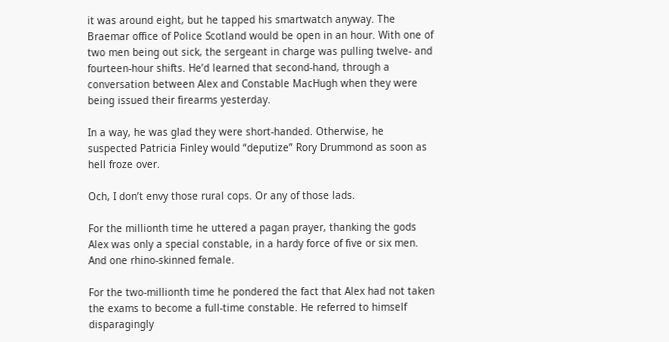it was around eight, but he tapped his smartwatch anyway. The Braemar office of Police Scotland would be open in an hour. With one of two men being out sick, the sergeant in charge was pulling twelve- and fourteen-hour shifts. He’d learned that second-hand, through a conversation between Alex and Constable MacHugh when they were being issued their firearms yesterday.

In a way, he was glad they were short-handed. Otherwise, he suspected Patricia Finley would “deputize” Rory Drummond as soon as hell froze over.

Och, I don’t envy those rural cops. Or any of those lads.

For the millionth time he uttered a pagan prayer, thanking the gods Alex was only a special constable, in a hardy force of five or six men. And one rhino-skinned female.

For the two-millionth time he pondered the fact that Alex had not taken the exams to become a full-time constable. He referred to himself disparagingly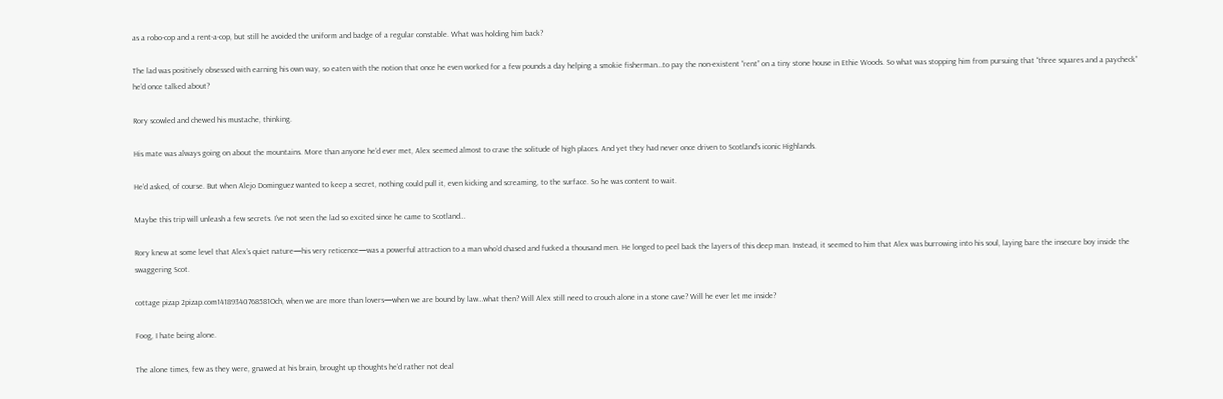as a robo-cop and a rent-a-cop, but still he avoided the uniform and badge of a regular constable. What was holding him back?

The lad was positively obsessed with earning his own way, so eaten with the notion that once he even worked for a few pounds a day helping a smokie fisherman…to pay the non-existent “rent” on a tiny stone house in Ethie Woods. So what was stopping him from pursuing that “three squares and a paycheck” he’d once talked about?

Rory scowled and chewed his mustache, thinking.

His mate was always going on about the mountains. More than anyone he’d ever met, Alex seemed almost to crave the solitude of high places. And yet they had never once driven to Scotland’s iconic Highlands.

He’d asked, of course. But when Alejo Dominguez wanted to keep a secret, nothing could pull it, even kicking and screaming, to the surface. So he was content to wait.

Maybe this trip will unleash a few secrets. I’ve not seen the lad so excited since he came to Scotland…

Rory knew at some level that Alex’s quiet nature—his very reticence—was a powerful attraction to a man who’d chased and fucked a thousand men. He longed to peel back the layers of this deep man. Instead, it seemed to him that Alex was burrowing into his soul, laying bare the insecure boy inside the swaggering Scot.

cottage pizap 2pizap.com14189340768581Och, when we are more than lovers—when we are bound by law…what then? Will Alex still need to crouch alone in a stone cave? Will he ever let me inside?

Foog, I hate being alone.

The alone times, few as they were, gnawed at his brain, brought up thoughts he’d rather not deal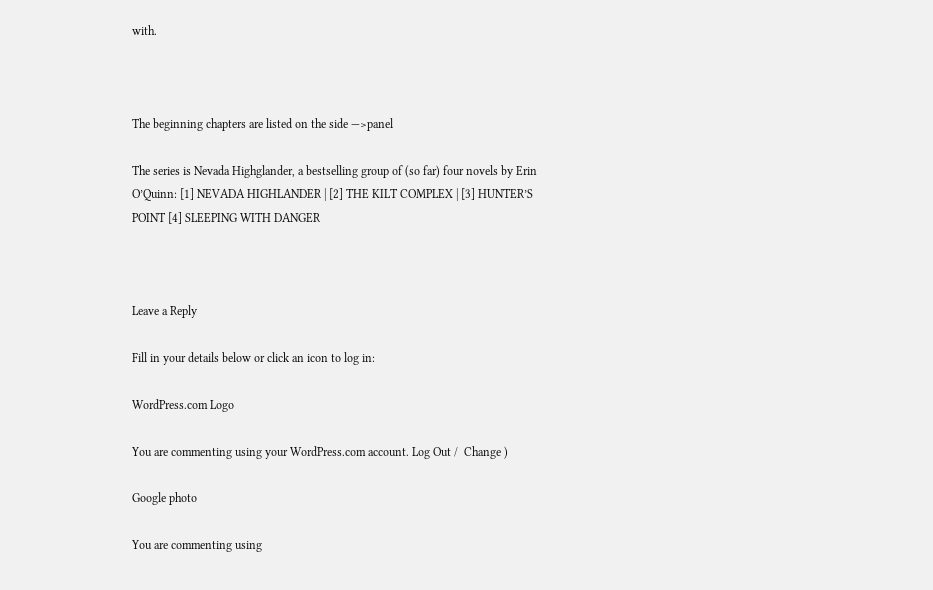with.



The beginning chapters are listed on the side —>panel

The series is Nevada Highglander, a bestselling group of (so far) four novels by Erin O’Quinn: [1] NEVADA HIGHLANDER | [2] THE KILT COMPLEX | [3] HUNTER’S POINT [4] SLEEPING WITH DANGER



Leave a Reply

Fill in your details below or click an icon to log in:

WordPress.com Logo

You are commenting using your WordPress.com account. Log Out /  Change )

Google photo

You are commenting using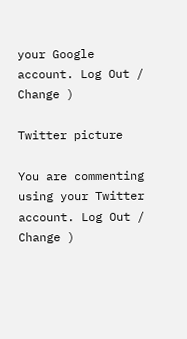your Google account. Log Out /  Change )

Twitter picture

You are commenting using your Twitter account. Log Out /  Change )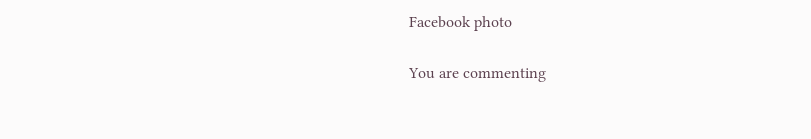Facebook photo

You are commenting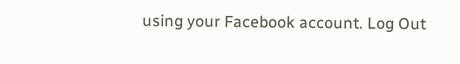using your Facebook account. Log Out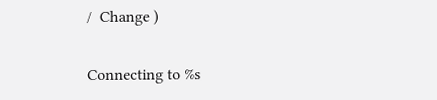/  Change )

Connecting to %s